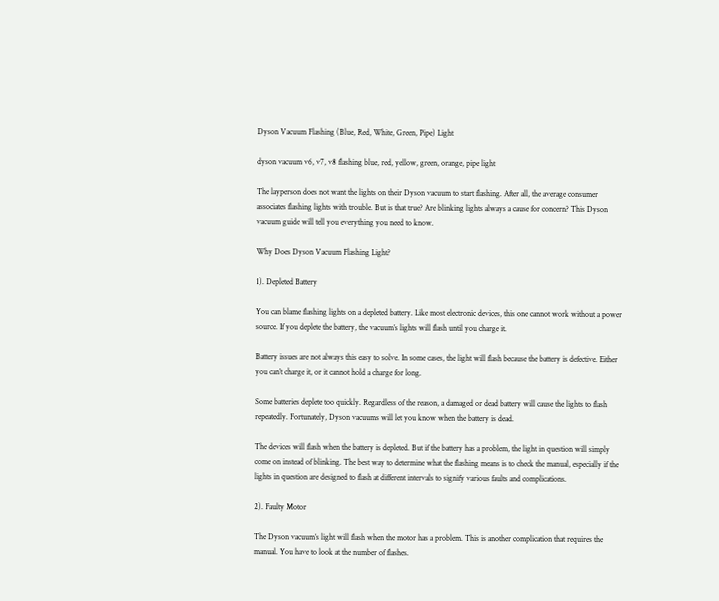Dyson Vacuum Flashing (Blue, Red, White, Green, Pipe) Light

dyson vacuum v6, v7, v8 flashing blue, red, yellow, green, orange, pipe light

The layperson does not want the lights on their Dyson vacuum to start flashing. After all, the average consumer associates flashing lights with trouble. But is that true? Are blinking lights always a cause for concern? This Dyson vacuum guide will tell you everything you need to know.

Why Does Dyson Vacuum Flashing Light?

1). Depleted Battery

You can blame flashing lights on a depleted battery. Like most electronic devices, this one cannot work without a power source. If you deplete the battery, the vacuum’s lights will flash until you charge it.

Battery issues are not always this easy to solve. In some cases, the light will flash because the battery is defective. Either you can’t charge it, or it cannot hold a charge for long.

Some batteries deplete too quickly. Regardless of the reason, a damaged or dead battery will cause the lights to flash repeatedly. Fortunately, Dyson vacuums will let you know when the battery is dead.

The devices will flash when the battery is depleted. But if the battery has a problem, the light in question will simply come on instead of blinking. The best way to determine what the flashing means is to check the manual, especially if the lights in question are designed to flash at different intervals to signify various faults and complications.

2). Faulty Motor

The Dyson vacuum’s light will flash when the motor has a problem. This is another complication that requires the manual. You have to look at the number of flashes.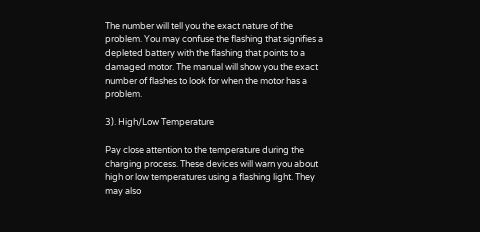The number will tell you the exact nature of the problem. You may confuse the flashing that signifies a depleted battery with the flashing that points to a damaged motor. The manual will show you the exact number of flashes to look for when the motor has a problem.

3). High/Low Temperature

Pay close attention to the temperature during the charging process. These devices will warn you about high or low temperatures using a flashing light. They may also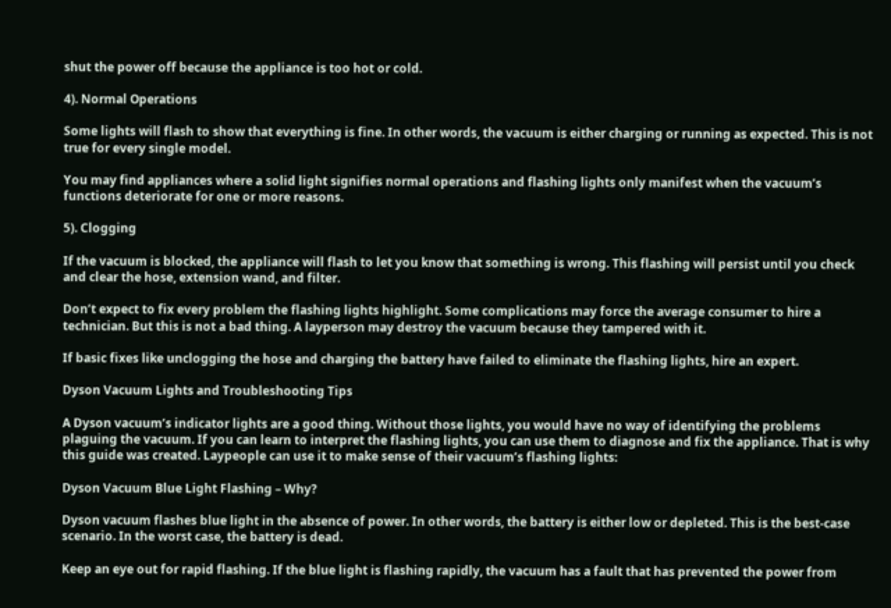shut the power off because the appliance is too hot or cold.

4). Normal Operations

Some lights will flash to show that everything is fine. In other words, the vacuum is either charging or running as expected. This is not true for every single model.

You may find appliances where a solid light signifies normal operations and flashing lights only manifest when the vacuum’s functions deteriorate for one or more reasons.

5). Clogging

If the vacuum is blocked, the appliance will flash to let you know that something is wrong. This flashing will persist until you check and clear the hose, extension wand, and filter.

Don’t expect to fix every problem the flashing lights highlight. Some complications may force the average consumer to hire a technician. But this is not a bad thing. A layperson may destroy the vacuum because they tampered with it.

If basic fixes like unclogging the hose and charging the battery have failed to eliminate the flashing lights, hire an expert.

Dyson Vacuum Lights and Troubleshooting Tips

A Dyson vacuum’s indicator lights are a good thing. Without those lights, you would have no way of identifying the problems plaguing the vacuum. If you can learn to interpret the flashing lights, you can use them to diagnose and fix the appliance. That is why this guide was created. Laypeople can use it to make sense of their vacuum’s flashing lights:

Dyson Vacuum Blue Light Flashing – Why?

Dyson vacuum flashes blue light in the absence of power. In other words, the battery is either low or depleted. This is the best-case scenario. In the worst case, the battery is dead.

Keep an eye out for rapid flashing. If the blue light is flashing rapidly, the vacuum has a fault that has prevented the power from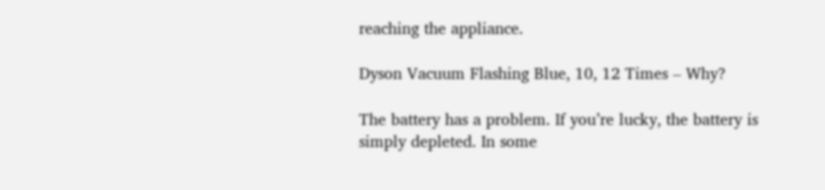reaching the appliance.

Dyson Vacuum Flashing Blue, 10, 12 Times – Why?

The battery has a problem. If you’re lucky, the battery is simply depleted. In some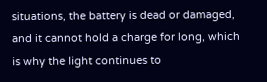situations, the battery is dead or damaged, and it cannot hold a charge for long, which is why the light continues to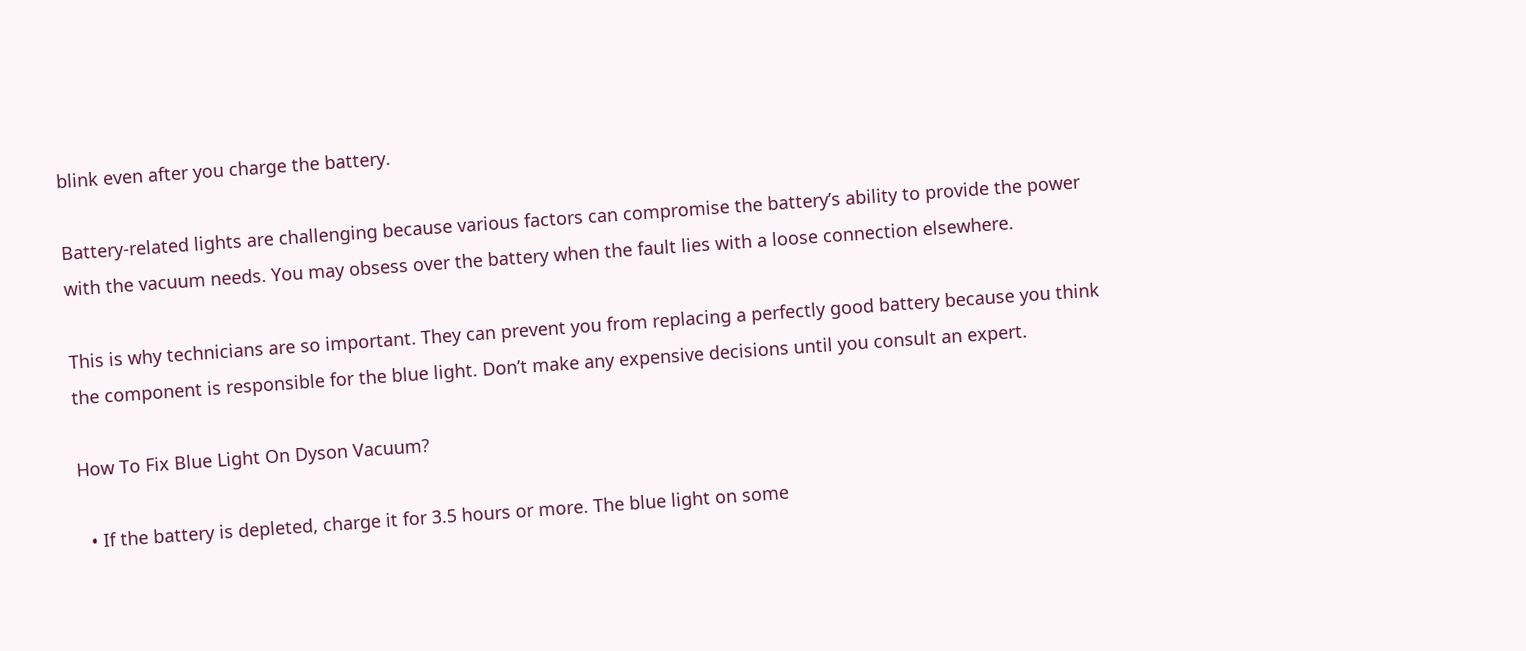blink even after you charge the battery.

Battery-related lights are challenging because various factors can compromise the battery’s ability to provide the power with the vacuum needs. You may obsess over the battery when the fault lies with a loose connection elsewhere.

This is why technicians are so important. They can prevent you from replacing a perfectly good battery because you think the component is responsible for the blue light. Don’t make any expensive decisions until you consult an expert.

How To Fix Blue Light On Dyson Vacuum?

  • If the battery is depleted, charge it for 3.5 hours or more. The blue light on some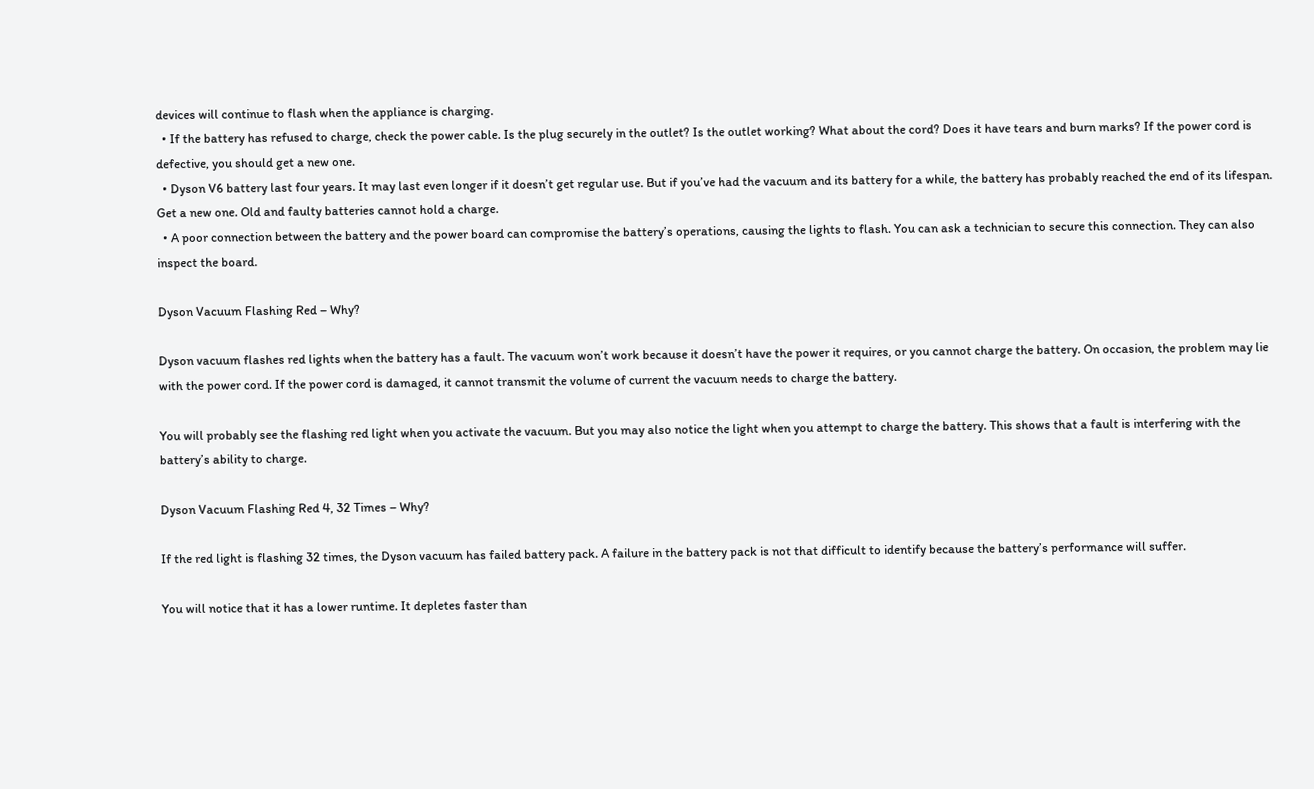devices will continue to flash when the appliance is charging.
  • If the battery has refused to charge, check the power cable. Is the plug securely in the outlet? Is the outlet working? What about the cord? Does it have tears and burn marks? If the power cord is defective, you should get a new one.
  • Dyson V6 battery last four years. It may last even longer if it doesn’t get regular use. But if you’ve had the vacuum and its battery for a while, the battery has probably reached the end of its lifespan. Get a new one. Old and faulty batteries cannot hold a charge.
  • A poor connection between the battery and the power board can compromise the battery’s operations, causing the lights to flash. You can ask a technician to secure this connection. They can also inspect the board.

Dyson Vacuum Flashing Red – Why?

Dyson vacuum flashes red lights when the battery has a fault. The vacuum won’t work because it doesn’t have the power it requires, or you cannot charge the battery. On occasion, the problem may lie with the power cord. If the power cord is damaged, it cannot transmit the volume of current the vacuum needs to charge the battery.

You will probably see the flashing red light when you activate the vacuum. But you may also notice the light when you attempt to charge the battery. This shows that a fault is interfering with the battery’s ability to charge.

Dyson Vacuum Flashing Red 4, 32 Times – Why?

If the red light is flashing 32 times, the Dyson vacuum has failed battery pack. A failure in the battery pack is not that difficult to identify because the battery’s performance will suffer.

You will notice that it has a lower runtime. It depletes faster than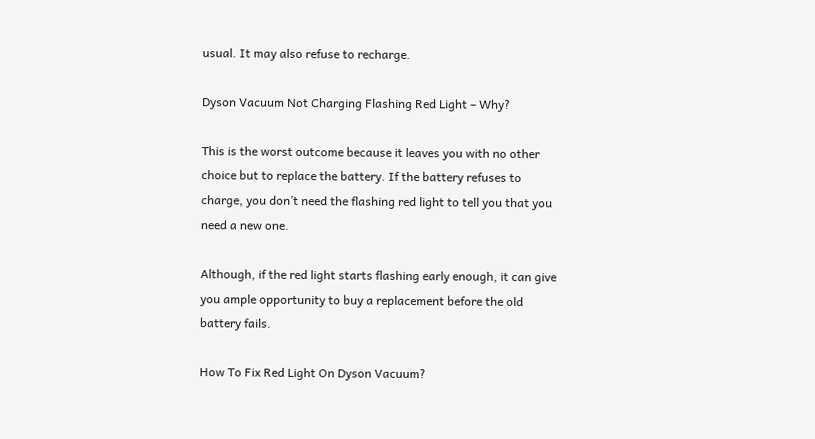usual. It may also refuse to recharge.

Dyson Vacuum Not Charging Flashing Red Light – Why?

This is the worst outcome because it leaves you with no other choice but to replace the battery. If the battery refuses to charge, you don’t need the flashing red light to tell you that you need a new one.

Although, if the red light starts flashing early enough, it can give you ample opportunity to buy a replacement before the old battery fails.

How To Fix Red Light On Dyson Vacuum?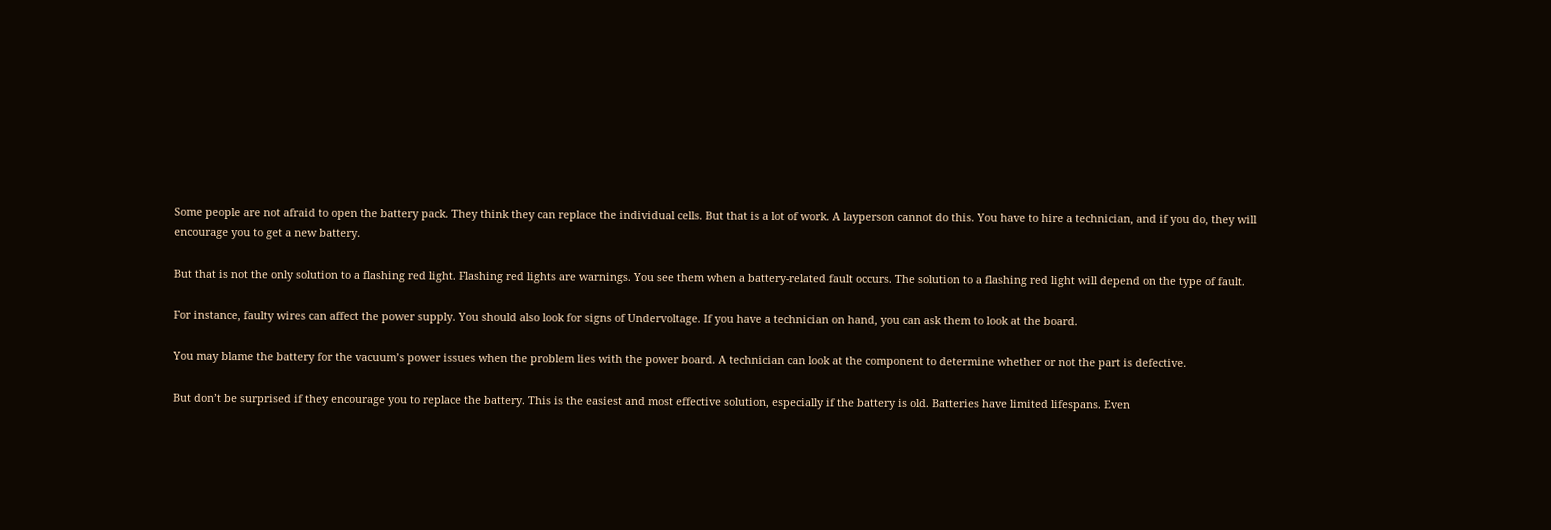Some people are not afraid to open the battery pack. They think they can replace the individual cells. But that is a lot of work. A layperson cannot do this. You have to hire a technician, and if you do, they will encourage you to get a new battery.

But that is not the only solution to a flashing red light. Flashing red lights are warnings. You see them when a battery-related fault occurs. The solution to a flashing red light will depend on the type of fault.

For instance, faulty wires can affect the power supply. You should also look for signs of Undervoltage. If you have a technician on hand, you can ask them to look at the board.

You may blame the battery for the vacuum’s power issues when the problem lies with the power board. A technician can look at the component to determine whether or not the part is defective.

But don’t be surprised if they encourage you to replace the battery. This is the easiest and most effective solution, especially if the battery is old. Batteries have limited lifespans. Even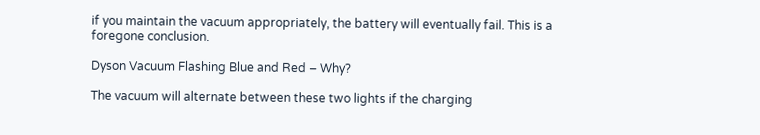if you maintain the vacuum appropriately, the battery will eventually fail. This is a foregone conclusion.

Dyson Vacuum Flashing Blue and Red – Why?

The vacuum will alternate between these two lights if the charging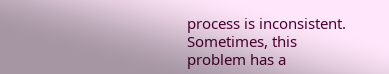process is inconsistent. Sometimes, this problem has a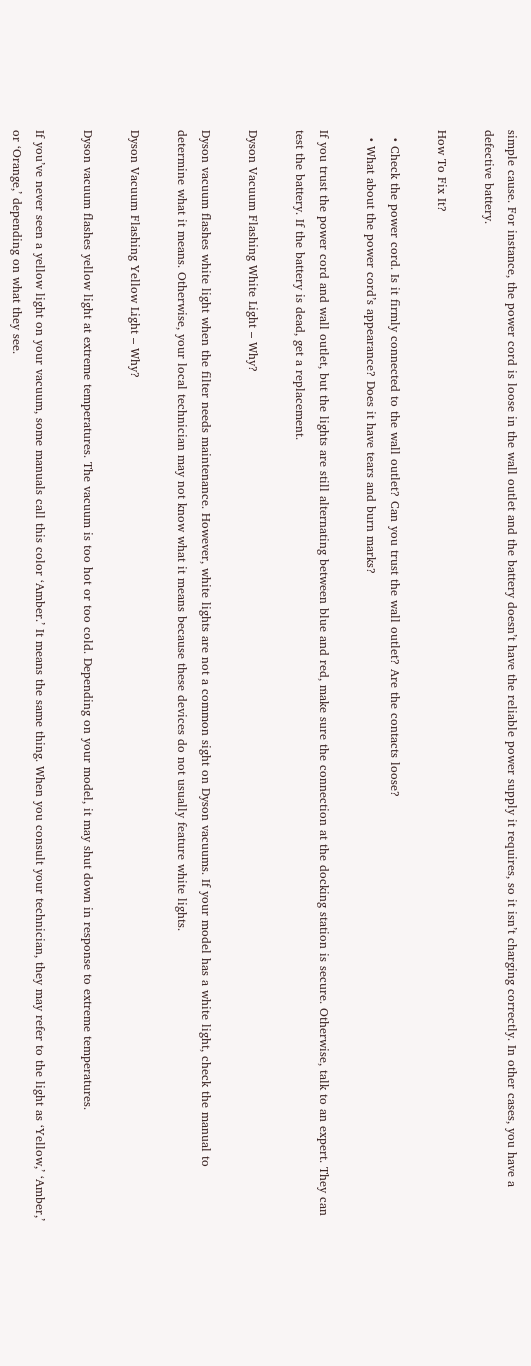simple cause. For instance, the power cord is loose in the wall outlet and the battery doesn’t have the reliable power supply it requires, so it isn’t charging correctly. In other cases, you have a defective battery.

How To Fix It?

  • Check the power cord. Is it firmly connected to the wall outlet? Can you trust the wall outlet? Are the contacts loose?
  • What about the power cord’s appearance? Does it have tears and burn marks?

If you trust the power cord and wall outlet, but the lights are still alternating between blue and red, make sure the connection at the docking station is secure. Otherwise, talk to an expert. They can test the battery. If the battery is dead, get a replacement.

Dyson Vacuum Flashing White Light – Why?

Dyson vacuum flashes white light when the filter needs maintenance. However, white lights are not a common sight on Dyson vacuums. If your model has a white light, check the manual to determine what it means. Otherwise, your local technician may not know what it means because these devices do not usually feature white lights.

Dyson Vacuum Flashing Yellow Light – Why?

Dyson vacuum flashes yellow light at extreme temperatures. The vacuum is too hot or too cold. Depending on your model, it may shut down in response to extreme temperatures.

If you’ve never seen a yellow light on your vacuum, some manuals call this color ‘Amber.’ It means the same thing. When you consult your technician, they may refer to the light as ‘Yellow,’ ‘Amber,’ or ‘Orange,’ depending on what they see.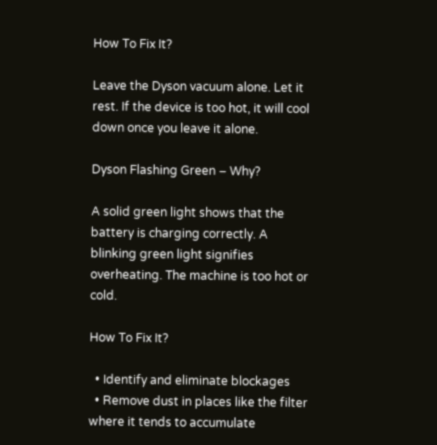How To Fix It?

Leave the Dyson vacuum alone. Let it rest. If the device is too hot, it will cool down once you leave it alone.

Dyson Flashing Green – Why?

A solid green light shows that the battery is charging correctly. A blinking green light signifies overheating. The machine is too hot or cold.

How To Fix It?

  • Identify and eliminate blockages
  • Remove dust in places like the filter where it tends to accumulate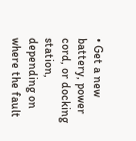• Get a new battery, power cord, or docking station, depending on where the fault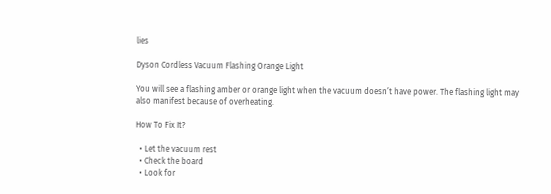lies

Dyson Cordless Vacuum Flashing Orange Light

You will see a flashing amber or orange light when the vacuum doesn’t have power. The flashing light may also manifest because of overheating.

How To Fix It?

  • Let the vacuum rest
  • Check the board
  • Look for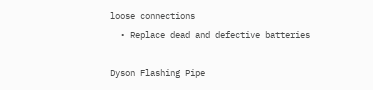loose connections
  • Replace dead and defective batteries

Dyson Flashing Pipe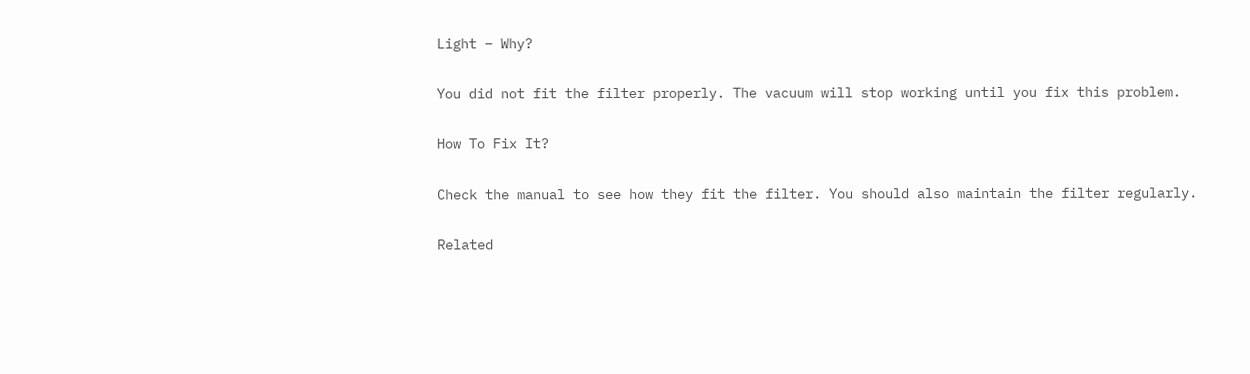Light – Why?

You did not fit the filter properly. The vacuum will stop working until you fix this problem.

How To Fix It?

Check the manual to see how they fit the filter. You should also maintain the filter regularly.

Related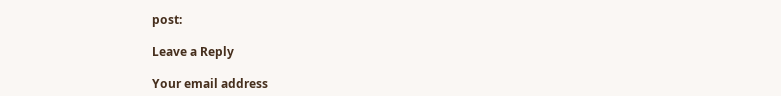post:

Leave a Reply

Your email address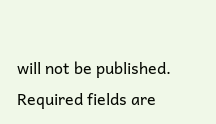will not be published. Required fields are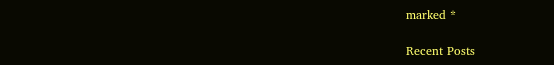marked *

Recent Posts